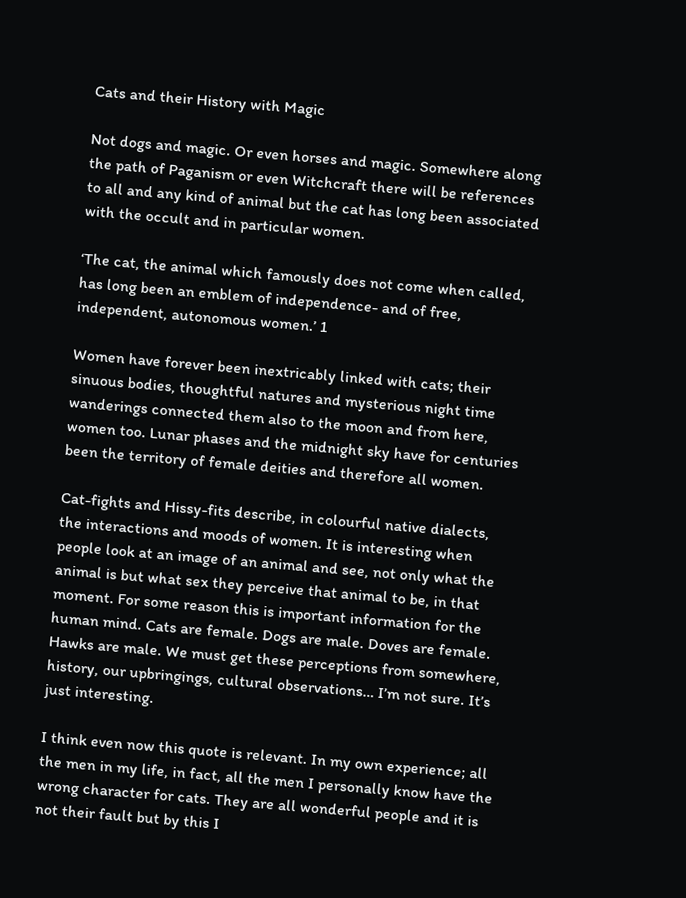Cats and their History with Magic

Not dogs and magic. Or even horses and magic. Somewhere along the path of Paganism or even Witchcraft there will be references to all and any kind of animal but the cat has long been associated with the occult and in particular women.

‘The cat, the animal which famously does not come when called, has long been an emblem of independence- and of free, independent, autonomous women.’ 1

Women have forever been inextricably linked with cats; their sinuous bodies, thoughtful natures and mysterious night time wanderings connected them also to the moon and from here, women too. Lunar phases and the midnight sky have for centuries been the territory of female deities and therefore all women.

Cat-fights and Hissy-fits describe, in colourful native dialects, the interactions and moods of women. It is interesting when people look at an image of an animal and see, not only what the animal is but what sex they perceive that animal to be, in that moment. For some reason this is important information for the human mind. Cats are female. Dogs are male. Doves are female. Hawks are male. We must get these perceptions from somewhere, history, our upbringings, cultural observations… I’m not sure. It’s just interesting.

I think even now this quote is relevant. In my own experience; all the men in my life, in fact, all the men I personally know have the wrong character for cats. They are all wonderful people and it is not their fault but by this I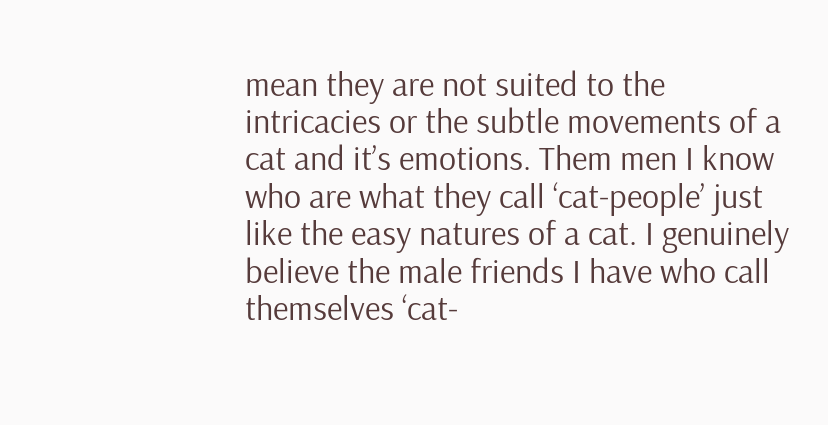mean they are not suited to the intricacies or the subtle movements of a cat and it’s emotions. Them men I know who are what they call ‘cat-people’ just like the easy natures of a cat. I genuinely believe the male friends I have who call themselves ‘cat-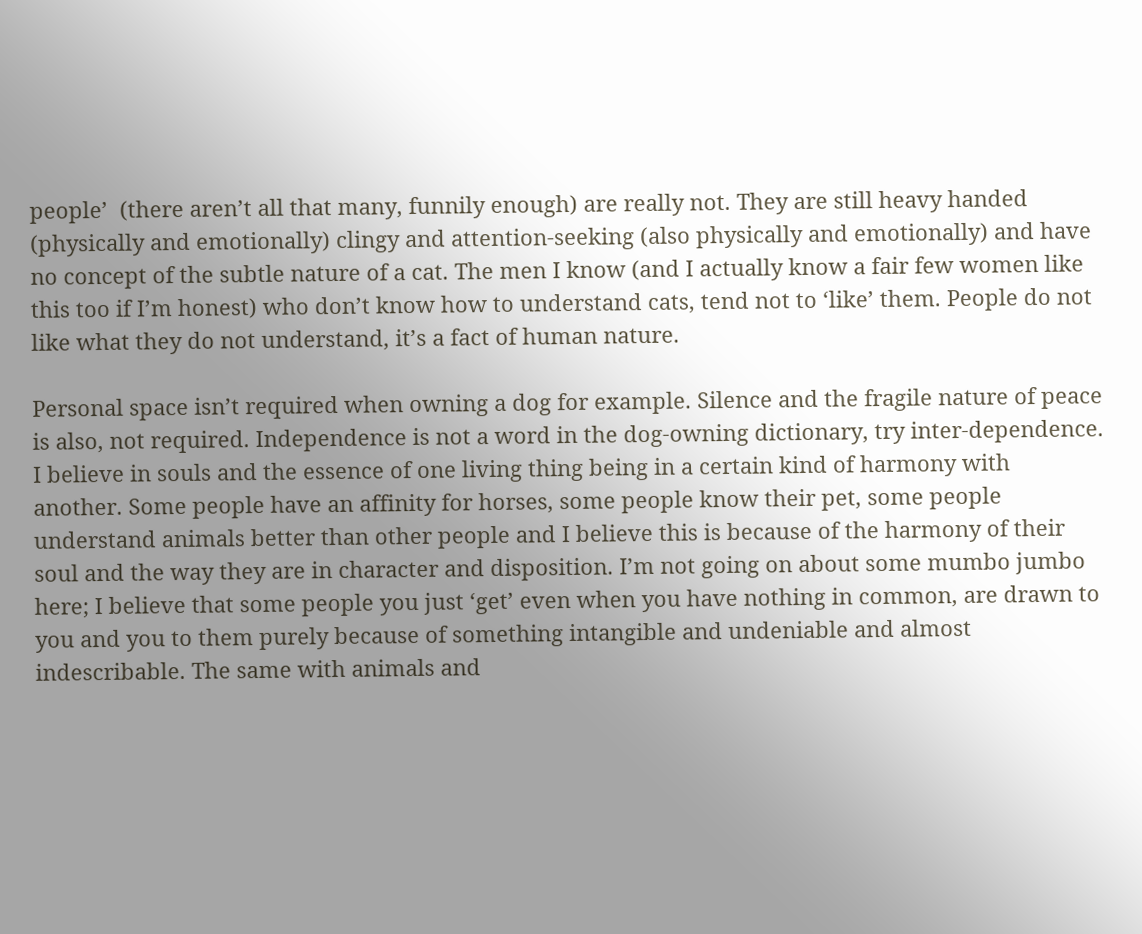people’  (there aren’t all that many, funnily enough) are really not. They are still heavy handed (physically and emotionally) clingy and attention-seeking (also physically and emotionally) and have no concept of the subtle nature of a cat. The men I know (and I actually know a fair few women like this too if I’m honest) who don’t know how to understand cats, tend not to ‘like’ them. People do not like what they do not understand, it’s a fact of human nature.

Personal space isn’t required when owning a dog for example. Silence and the fragile nature of peace is also, not required. Independence is not a word in the dog-owning dictionary, try inter-dependence. I believe in souls and the essence of one living thing being in a certain kind of harmony with another. Some people have an affinity for horses, some people know their pet, some people understand animals better than other people and I believe this is because of the harmony of their soul and the way they are in character and disposition. I’m not going on about some mumbo jumbo here; I believe that some people you just ‘get’ even when you have nothing in common, are drawn to you and you to them purely because of something intangible and undeniable and almost indescribable. The same with animals and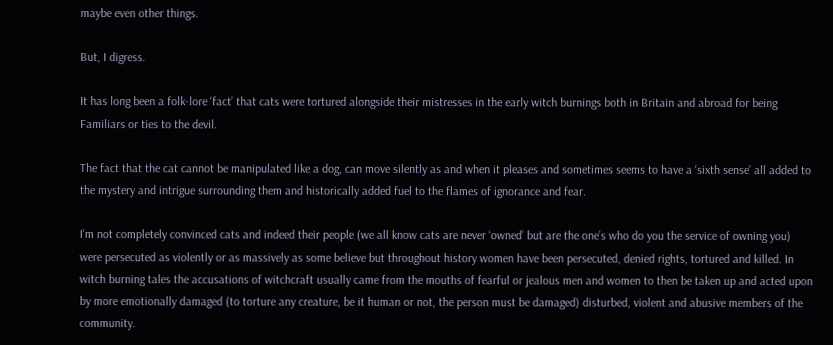maybe even other things.

But, I digress.

It has long been a folk-lore ‘fact’ that cats were tortured alongside their mistresses in the early witch burnings both in Britain and abroad for being Familiars or ties to the devil.

The fact that the cat cannot be manipulated like a dog, can move silently as and when it pleases and sometimes seems to have a ‘sixth sense’ all added to the mystery and intrigue surrounding them and historically added fuel to the flames of ignorance and fear.

I’m not completely convinced cats and indeed their people (we all know cats are never ‘owned’ but are the one’s who do you the service of owning you) were persecuted as violently or as massively as some believe but throughout history women have been persecuted, denied rights, tortured and killed. In witch burning tales the accusations of witchcraft usually came from the mouths of fearful or jealous men and women to then be taken up and acted upon by more emotionally damaged (to torture any creature, be it human or not, the person must be damaged) disturbed, violent and abusive members of the community.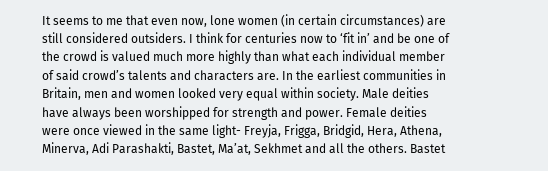It seems to me that even now, lone women (in certain circumstances) are still considered outsiders. I think for centuries now to ‘fit in’ and be one of the crowd is valued much more highly than what each individual member of said crowd’s talents and characters are. In the earliest communities in Britain, men and women looked very equal within society. Male deities have always been worshipped for strength and power. Female deities were once viewed in the same light- Freyja, Frigga, Bridgid, Hera, Athena, Minerva, Adi Parashakti, Bastet, Ma’at, Sekhmet and all the others. Bastet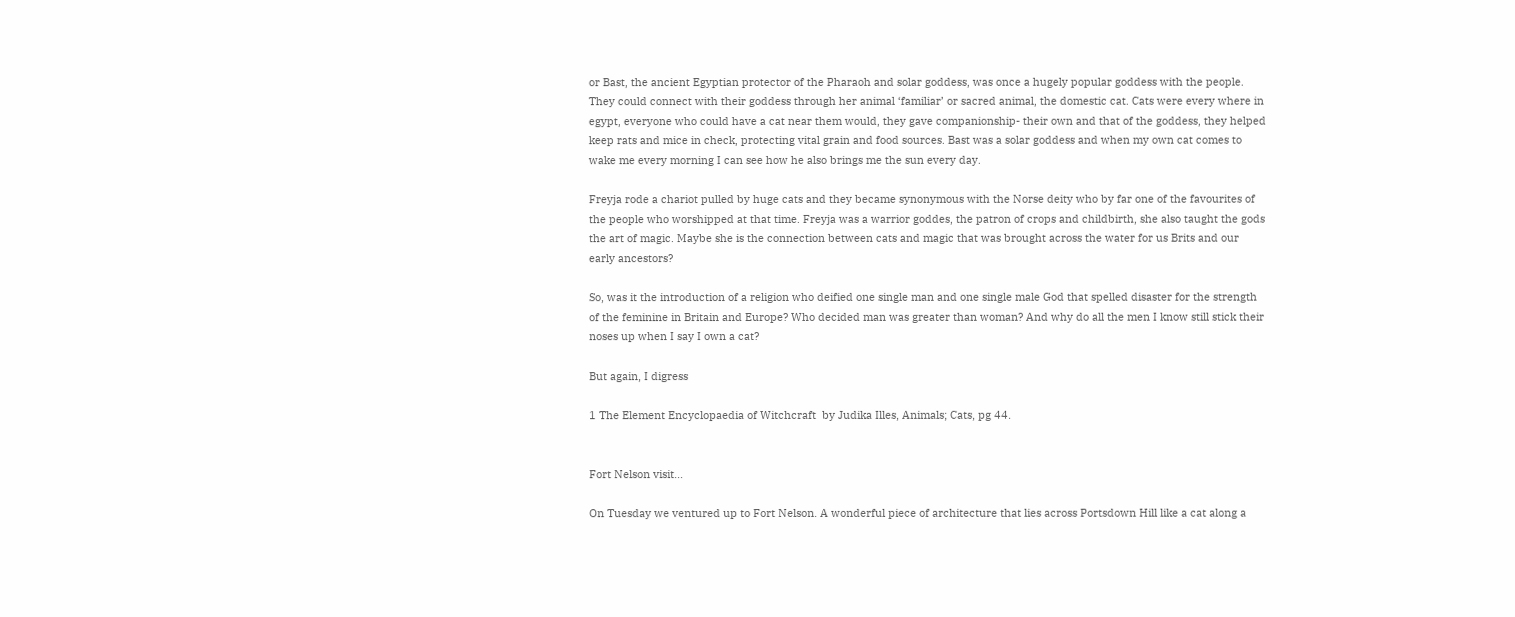or Bast, the ancient Egyptian protector of the Pharaoh and solar goddess, was once a hugely popular goddess with the people. They could connect with their goddess through her animal ‘familiar’ or sacred animal, the domestic cat. Cats were every where in egypt, everyone who could have a cat near them would, they gave companionship- their own and that of the goddess, they helped keep rats and mice in check, protecting vital grain and food sources. Bast was a solar goddess and when my own cat comes to wake me every morning I can see how he also brings me the sun every day.

Freyja rode a chariot pulled by huge cats and they became synonymous with the Norse deity who by far one of the favourites of the people who worshipped at that time. Freyja was a warrior goddes, the patron of crops and childbirth, she also taught the gods the art of magic. Maybe she is the connection between cats and magic that was brought across the water for us Brits and our early ancestors?

So, was it the introduction of a religion who deified one single man and one single male God that spelled disaster for the strength of the feminine in Britain and Europe? Who decided man was greater than woman? And why do all the men I know still stick their noses up when I say I own a cat?

But again, I digress

1 The Element Encyclopaedia of Witchcraft  by Judika Illes, Animals; Cats, pg 44.


Fort Nelson visit…

On Tuesday we ventured up to Fort Nelson. A wonderful piece of architecture that lies across Portsdown Hill like a cat along a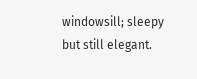windowsill; sleepy but still elegant.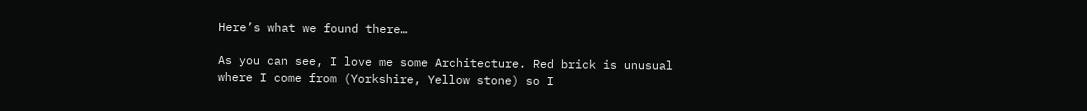Here’s what we found there…

As you can see, I love me some Architecture. Red brick is unusual where I come from (Yorkshire, Yellow stone) so I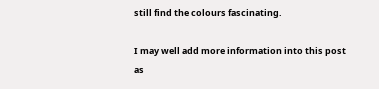still find the colours fascinating.

I may well add more information into this post as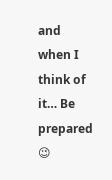and when I think of it… Be prepared 😉